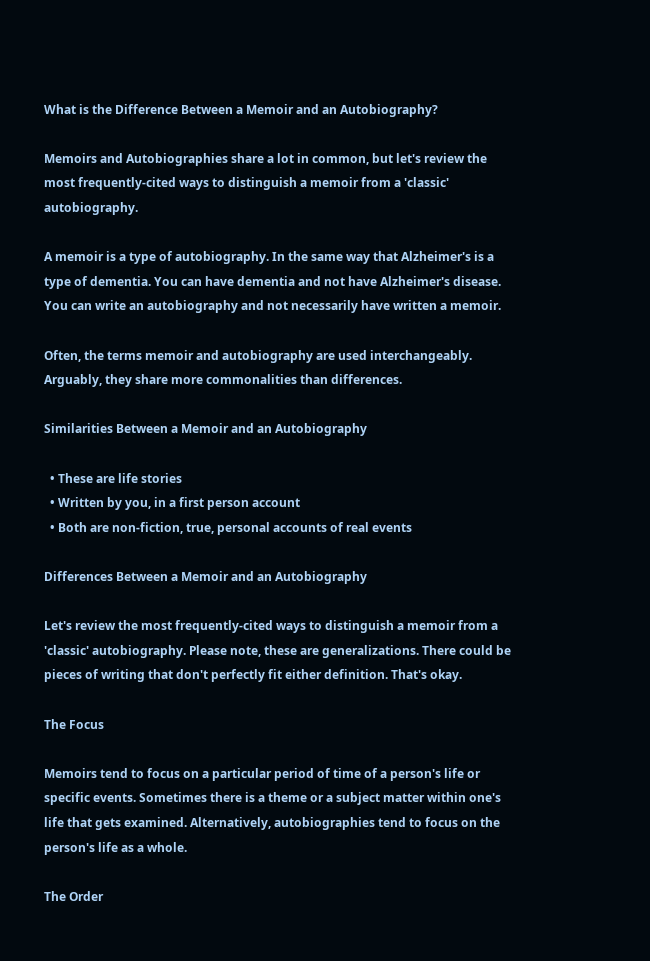What is the Difference Between a Memoir and an Autobiography?

Memoirs and Autobiographies share a lot in common, but let's review the most frequently-cited ways to distinguish a memoir from a 'classic' autobiography.

A memoir is a type of autobiography. In the same way that Alzheimer's is a type of dementia. You can have dementia and not have Alzheimer's disease. You can write an autobiography and not necessarily have written a memoir.

Often, the terms memoir and autobiography are used interchangeably. Arguably, they share more commonalities than differences.

Similarities Between a Memoir and an Autobiography

  • These are life stories
  • Written by you, in a first person account
  • Both are non-fiction, true, personal accounts of real events

Differences Between a Memoir and an Autobiography

Let's review the most frequently-cited ways to distinguish a memoir from a 'classic' autobiography. Please note, these are generalizations. There could be pieces of writing that don't perfectly fit either definition. That's okay.

The Focus

Memoirs tend to focus on a particular period of time of a person's life or specific events. Sometimes there is a theme or a subject matter within one's life that gets examined. Alternatively, autobiographies tend to focus on the person's life as a whole.

The Order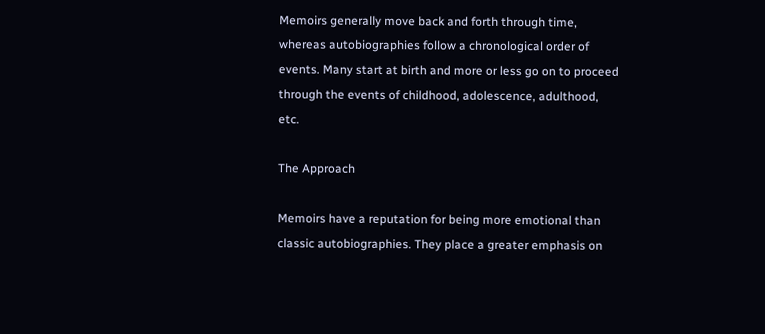Memoirs generally move back and forth through time, whereas autobiographies follow a chronological order of events. Many start at birth and more or less go on to proceed through the events of childhood, adolescence, adulthood, etc.

The Approach

Memoirs have a reputation for being more emotional than classic autobiographies. They place a greater emphasis on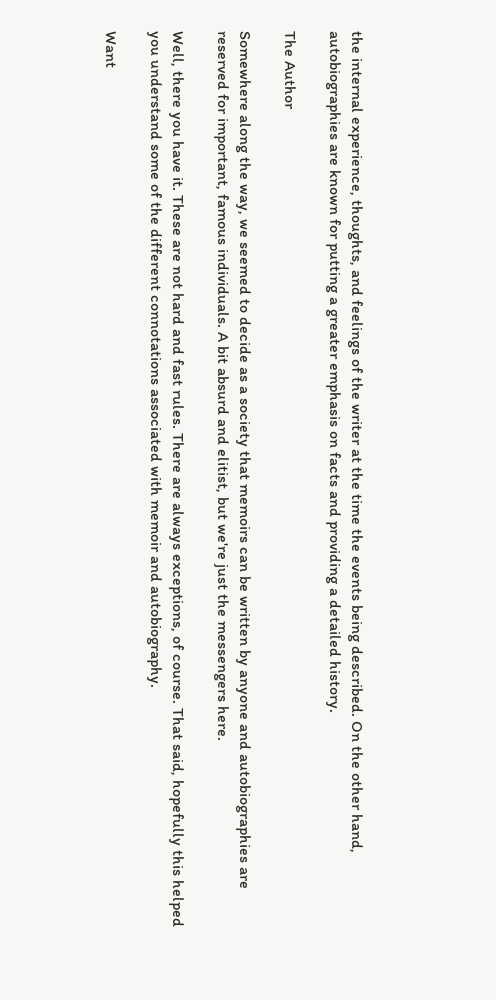the internal experience, thoughts, and feelings of the writer at the time the events being described. On the other hand, autobiographies are known for putting a greater emphasis on facts and providing a detailed history.

The Author

Somewhere along the way, we seemed to decide as a society that memoirs can be written by anyone and autobiographies are reserved for important, famous individuals. A bit absurd and elitist, but we're just the messengers here.

Well, there you have it. These are not hard and fast rules. There are always exceptions, of course. That said, hopefully this helped you understand some of the different connotations associated with memoir and autobiography.

Want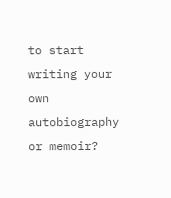to start writing your own autobiography or memoir?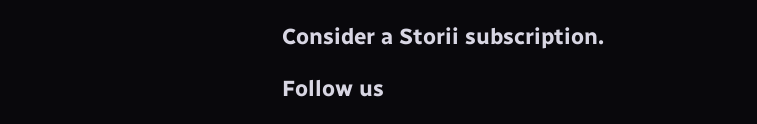Consider a Storii subscription.

Follow us